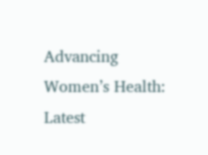Advancing Women’s Health: Latest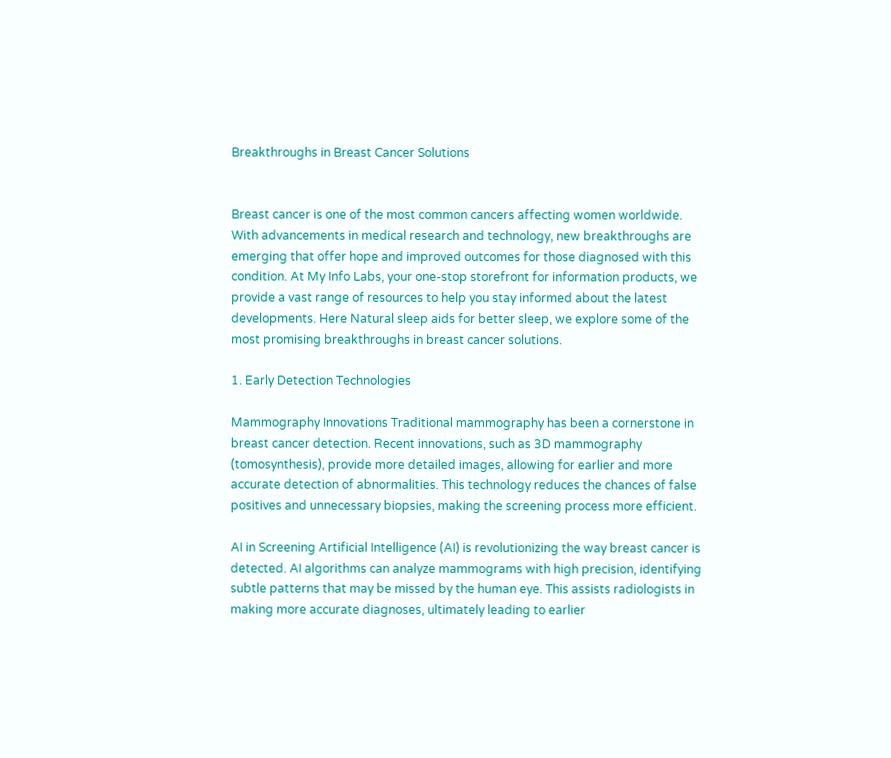Breakthroughs in Breast Cancer Solutions


Breast cancer is one of the most common cancers affecting women worldwide. With advancements in medical research and technology, new breakthroughs are emerging that offer hope and improved outcomes for those diagnosed with this condition. At My Info Labs, your one-stop storefront for information products, we provide a vast range of resources to help you stay informed about the latest developments. Here Natural sleep aids for better sleep, we explore some of the most promising breakthroughs in breast cancer solutions.

1. Early Detection Technologies

Mammography Innovations Traditional mammography has been a cornerstone in breast cancer detection. Recent innovations, such as 3D mammography (tomosynthesis), provide more detailed images, allowing for earlier and more accurate detection of abnormalities. This technology reduces the chances of false positives and unnecessary biopsies, making the screening process more efficient.

AI in Screening Artificial Intelligence (AI) is revolutionizing the way breast cancer is detected. AI algorithms can analyze mammograms with high precision, identifying subtle patterns that may be missed by the human eye. This assists radiologists in making more accurate diagnoses, ultimately leading to earlier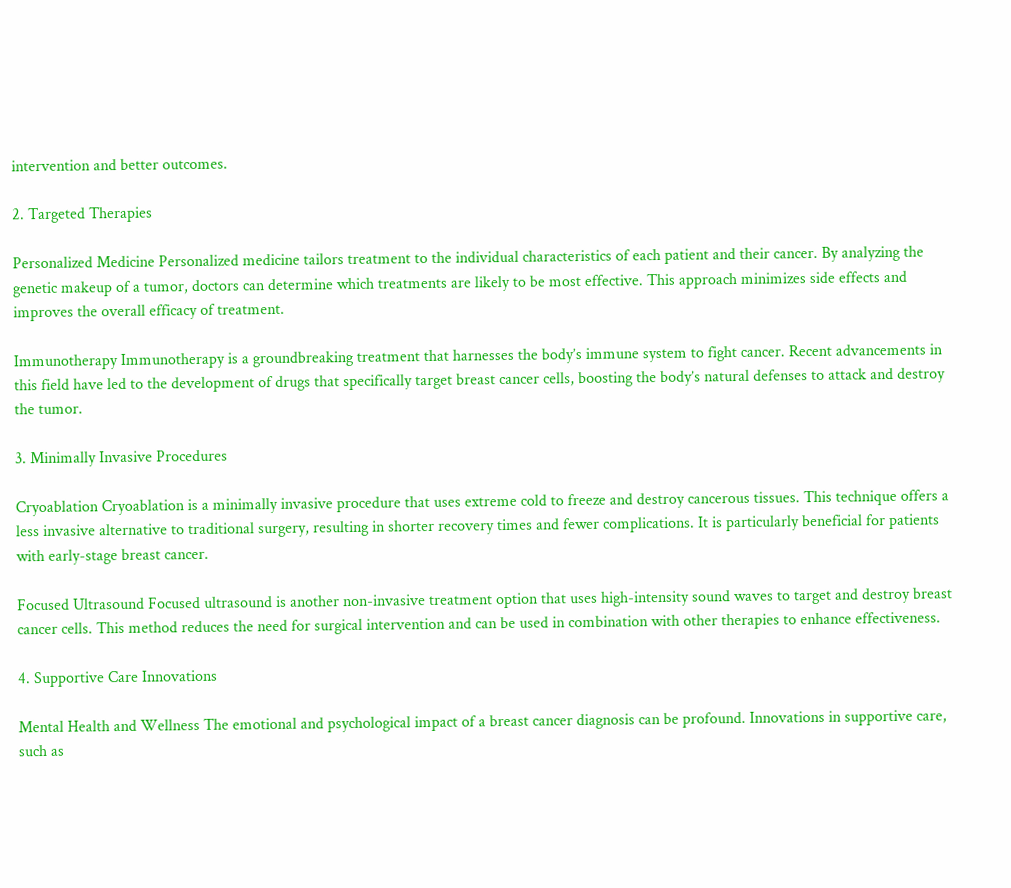intervention and better outcomes.

2. Targeted Therapies

Personalized Medicine Personalized medicine tailors treatment to the individual characteristics of each patient and their cancer. By analyzing the genetic makeup of a tumor, doctors can determine which treatments are likely to be most effective. This approach minimizes side effects and improves the overall efficacy of treatment.

Immunotherapy Immunotherapy is a groundbreaking treatment that harnesses the body’s immune system to fight cancer. Recent advancements in this field have led to the development of drugs that specifically target breast cancer cells, boosting the body’s natural defenses to attack and destroy the tumor.

3. Minimally Invasive Procedures

Cryoablation Cryoablation is a minimally invasive procedure that uses extreme cold to freeze and destroy cancerous tissues. This technique offers a less invasive alternative to traditional surgery, resulting in shorter recovery times and fewer complications. It is particularly beneficial for patients with early-stage breast cancer.

Focused Ultrasound Focused ultrasound is another non-invasive treatment option that uses high-intensity sound waves to target and destroy breast cancer cells. This method reduces the need for surgical intervention and can be used in combination with other therapies to enhance effectiveness.

4. Supportive Care Innovations

Mental Health and Wellness The emotional and psychological impact of a breast cancer diagnosis can be profound. Innovations in supportive care, such as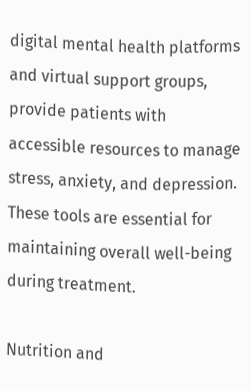digital mental health platforms and virtual support groups, provide patients with accessible resources to manage stress, anxiety, and depression. These tools are essential for maintaining overall well-being during treatment.

Nutrition and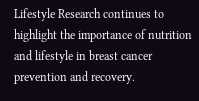Lifestyle Research continues to highlight the importance of nutrition and lifestyle in breast cancer prevention and recovery.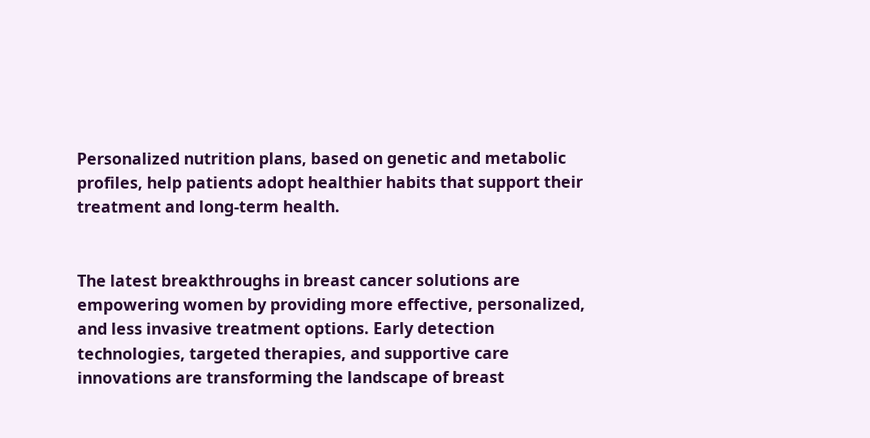Personalized nutrition plans, based on genetic and metabolic profiles, help patients adopt healthier habits that support their treatment and long-term health.


The latest breakthroughs in breast cancer solutions are empowering women by providing more effective, personalized, and less invasive treatment options. Early detection technologies, targeted therapies, and supportive care innovations are transforming the landscape of breast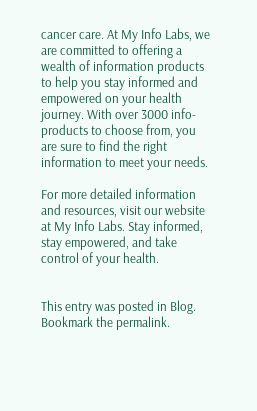cancer care. At My Info Labs, we are committed to offering a wealth of information products to help you stay informed and empowered on your health journey. With over 3000 info-products to choose from, you are sure to find the right information to meet your needs.

For more detailed information and resources, visit our website at My Info Labs. Stay informed, stay empowered, and take control of your health.


This entry was posted in Blog. Bookmark the permalink.